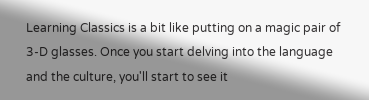Learning Classics is a bit like putting on a magic pair of 3-D glasses. Once you start delving into the language and the culture, you'll start to see it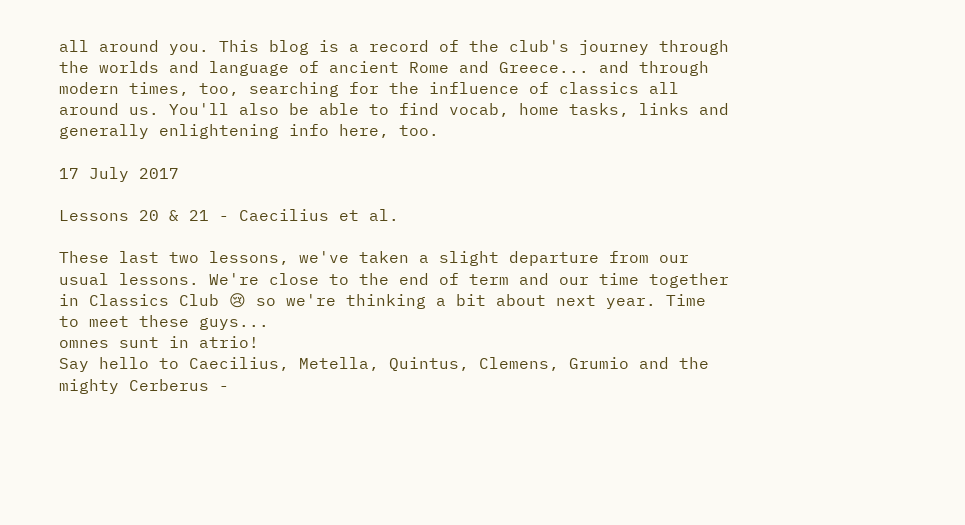all around you. This blog is a record of the club's journey through the worlds and language of ancient Rome and Greece... and through modern times, too, searching for the influence of classics all around us. You'll also be able to find vocab, home tasks, links and generally enlightening info here, too.

17 July 2017

Lessons 20 & 21 - Caecilius et al.

These last two lessons, we've taken a slight departure from our usual lessons. We're close to the end of term and our time together in Classics Club 😢 so we're thinking a bit about next year. Time to meet these guys...
omnes sunt in atrio!
Say hello to Caecilius, Metella, Quintus, Clemens, Grumio and the mighty Cerberus -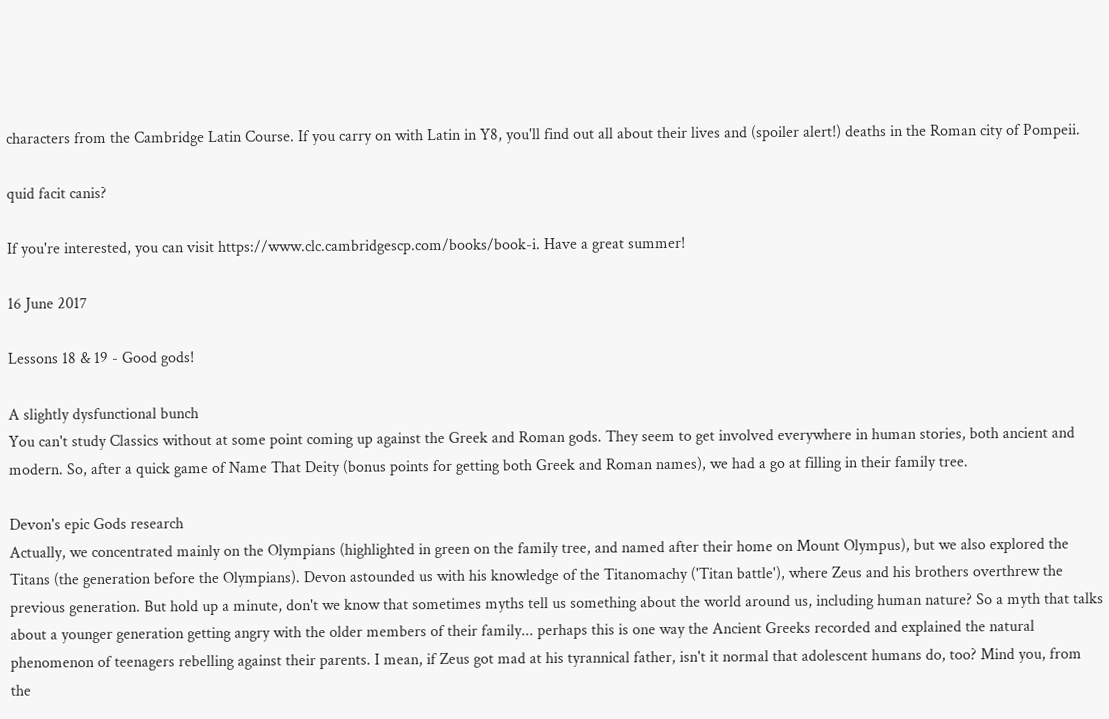characters from the Cambridge Latin Course. If you carry on with Latin in Y8, you'll find out all about their lives and (spoiler alert!) deaths in the Roman city of Pompeii.

quid facit canis?

If you're interested, you can visit https://www.clc.cambridgescp.com/books/book-i. Have a great summer!

16 June 2017

Lessons 18 & 19 - Good gods!

A slightly dysfunctional bunch
You can't study Classics without at some point coming up against the Greek and Roman gods. They seem to get involved everywhere in human stories, both ancient and modern. So, after a quick game of Name That Deity (bonus points for getting both Greek and Roman names), we had a go at filling in their family tree.

Devon's epic Gods research
Actually, we concentrated mainly on the Olympians (highlighted in green on the family tree, and named after their home on Mount Olympus), but we also explored the Titans (the generation before the Olympians). Devon astounded us with his knowledge of the Titanomachy ('Titan battle'), where Zeus and his brothers overthrew the previous generation. But hold up a minute, don't we know that sometimes myths tell us something about the world around us, including human nature? So a myth that talks about a younger generation getting angry with the older members of their family... perhaps this is one way the Ancient Greeks recorded and explained the natural phenomenon of teenagers rebelling against their parents. I mean, if Zeus got mad at his tyrannical father, isn't it normal that adolescent humans do, too? Mind you, from the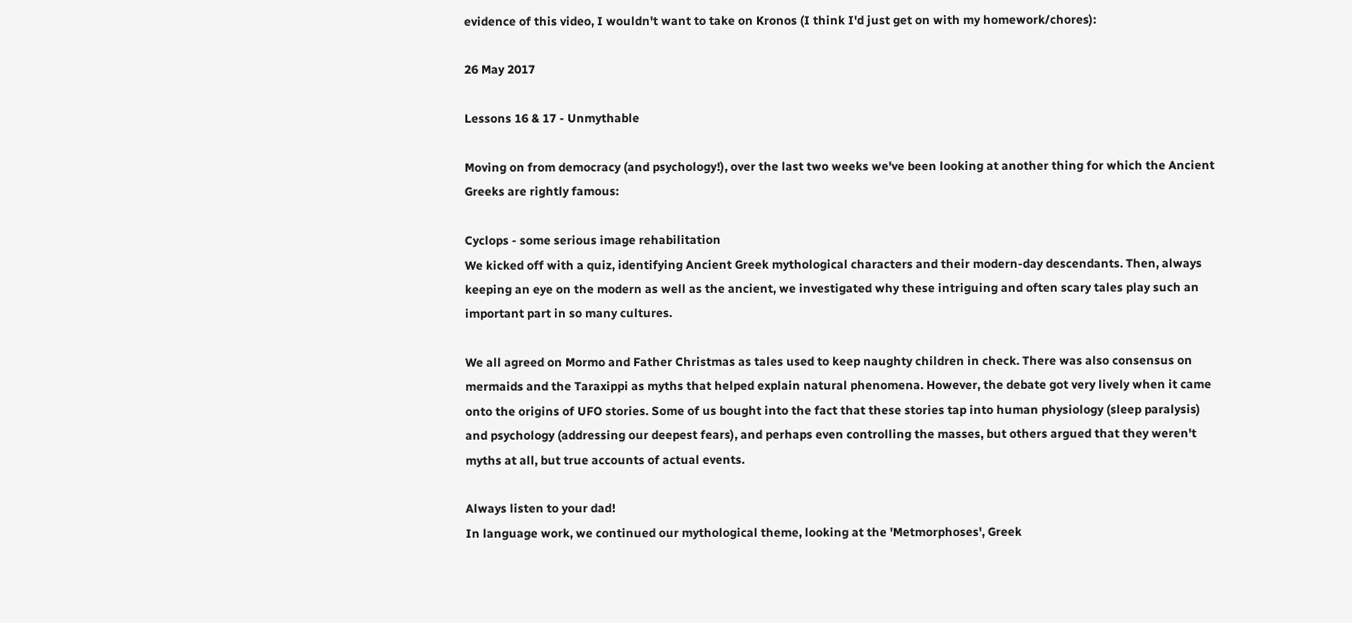evidence of this video, I wouldn't want to take on Kronos (I think I'd just get on with my homework/chores):

26 May 2017

Lessons 16 & 17 - Unmythable

Moving on from democracy (and psychology!), over the last two weeks we've been looking at another thing for which the Ancient Greeks are rightly famous:

Cyclops - some serious image rehabilitation
We kicked off with a quiz, identifying Ancient Greek mythological characters and their modern-day descendants. Then, always keeping an eye on the modern as well as the ancient, we investigated why these intriguing and often scary tales play such an important part in so many cultures.

We all agreed on Mormo and Father Christmas as tales used to keep naughty children in check. There was also consensus on mermaids and the Taraxippi as myths that helped explain natural phenomena. However, the debate got very lively when it came onto the origins of UFO stories. Some of us bought into the fact that these stories tap into human physiology (sleep paralysis) and psychology (addressing our deepest fears), and perhaps even controlling the masses, but others argued that they weren't myths at all, but true accounts of actual events.

Always listen to your dad!
In language work, we continued our mythological theme, looking at the 'Metmorphoses', Greek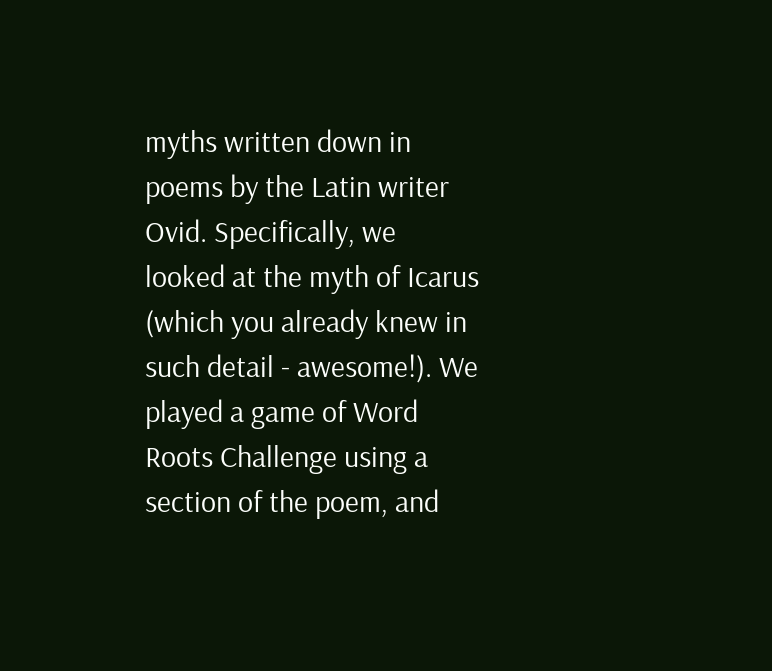myths written down in poems by the Latin writer Ovid. Specifically, we looked at the myth of Icarus (which you already knew in such detail - awesome!). We played a game of Word Roots Challenge using a section of the poem, and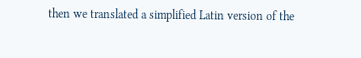then we translated a simplified Latin version of the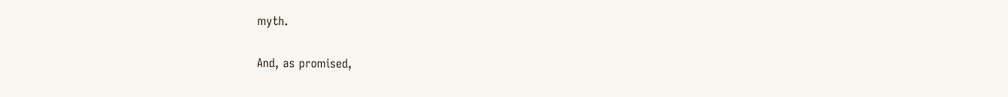myth.

And, as promised,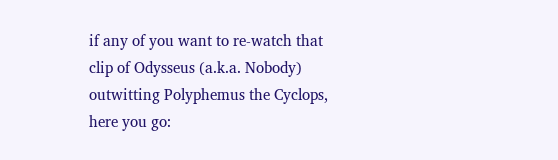if any of you want to re-watch that clip of Odysseus (a.k.a. Nobody) outwitting Polyphemus the Cyclops, here you go: